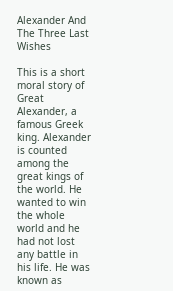Alexander And The Three Last Wishes

This is a short moral story of Great Alexander, a famous Greek king. Alexander is counted among the great kings of the world. He wanted to win the whole world and he had not lost any battle in his life. He was known as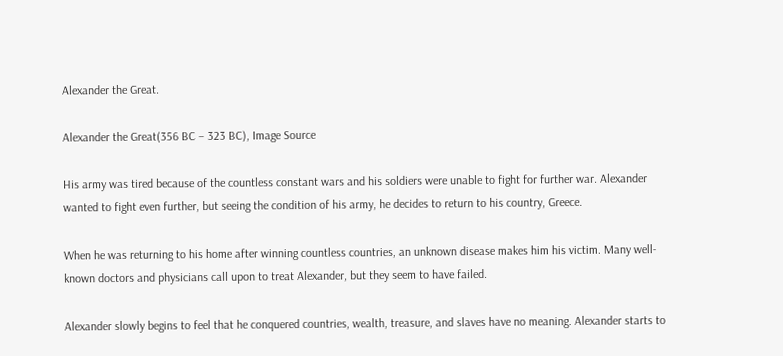Alexander the Great.

Alexander the Great(356 BC – 323 BC), Image Source

His army was tired because of the countless constant wars and his soldiers were unable to fight for further war. Alexander wanted to fight even further, but seeing the condition of his army, he decides to return to his country, Greece.

When he was returning to his home after winning countless countries, an unknown disease makes him his victim. Many well-known doctors and physicians call upon to treat Alexander, but they seem to have failed.

Alexander slowly begins to feel that he conquered countries, wealth, treasure, and slaves have no meaning. Alexander starts to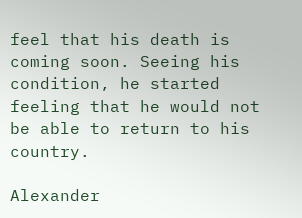feel that his death is coming soon. Seeing his condition, he started feeling that he would not be able to return to his country.

Alexander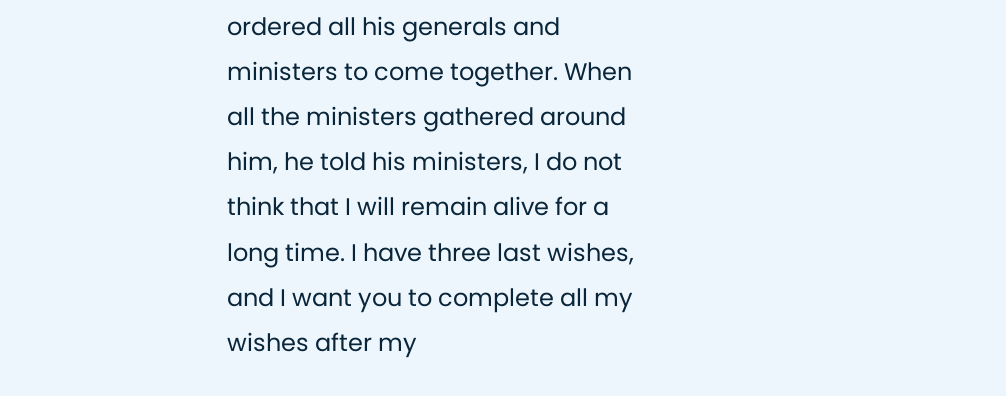ordered all his generals and ministers to come together. When all the ministers gathered around him, he told his ministers, I do not think that I will remain alive for a long time. I have three last wishes, and I want you to complete all my wishes after my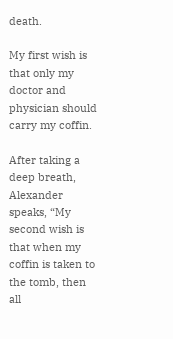death.

My first wish is that only my doctor and physician should carry my coffin.

After taking a deep breath, Alexander speaks, “My second wish is that when my coffin is taken to the tomb, then all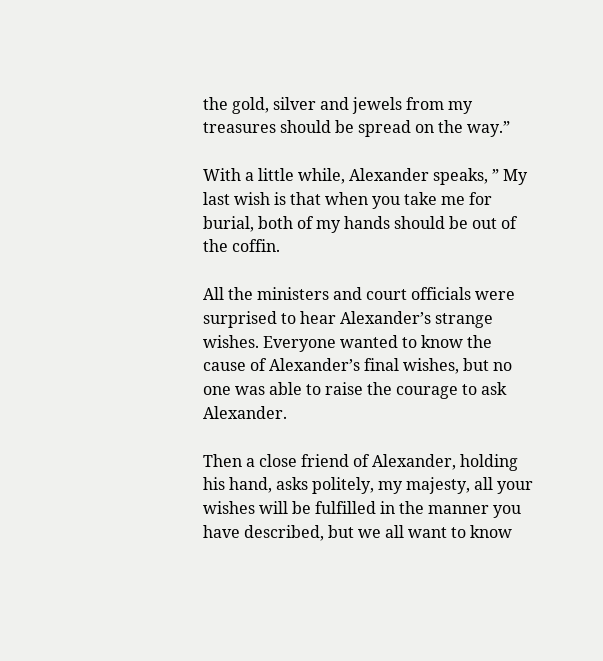the gold, silver and jewels from my treasures should be spread on the way.”

With a little while, Alexander speaks, ” My last wish is that when you take me for burial, both of my hands should be out of the coffin.

All the ministers and court officials were surprised to hear Alexander’s strange wishes. Everyone wanted to know the cause of Alexander’s final wishes, but no one was able to raise the courage to ask Alexander.

Then a close friend of Alexander, holding his hand, asks politely, my majesty, all your wishes will be fulfilled in the manner you have described, but we all want to know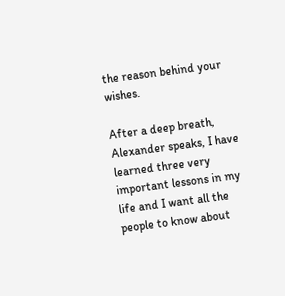the reason behind your wishes.

After a deep breath, Alexander speaks, I have learned three very important lessons in my life and I want all the people to know about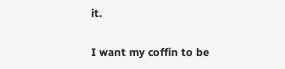it.

I want my coffin to be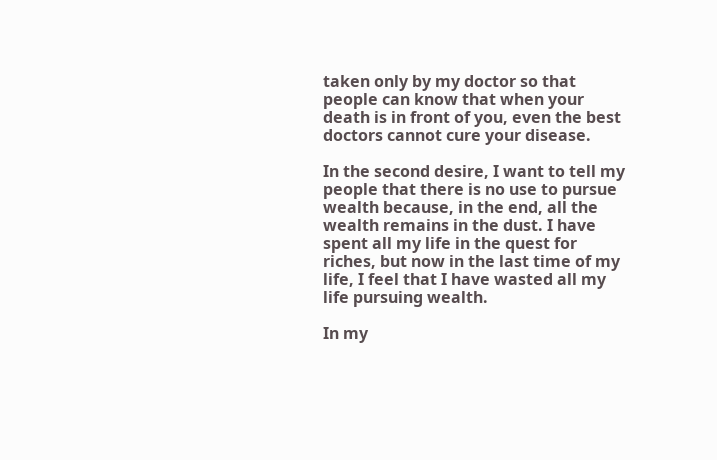taken only by my doctor so that people can know that when your death is in front of you, even the best doctors cannot cure your disease.

In the second desire, I want to tell my people that there is no use to pursue wealth because, in the end, all the wealth remains in the dust. I have spent all my life in the quest for riches, but now in the last time of my life, I feel that I have wasted all my life pursuing wealth.

In my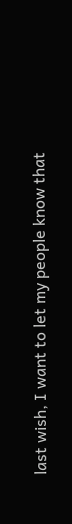last wish, I want to let my people know that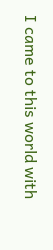I came to this world with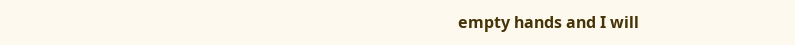empty hands and I will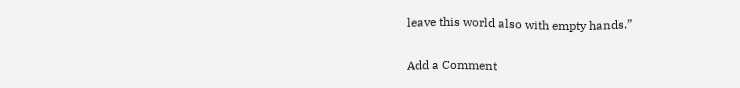leave this world also with empty hands.”

Add a Comment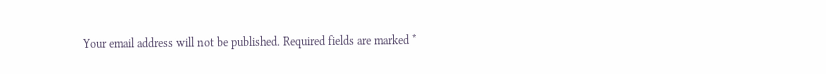Your email address will not be published. Required fields are marked *